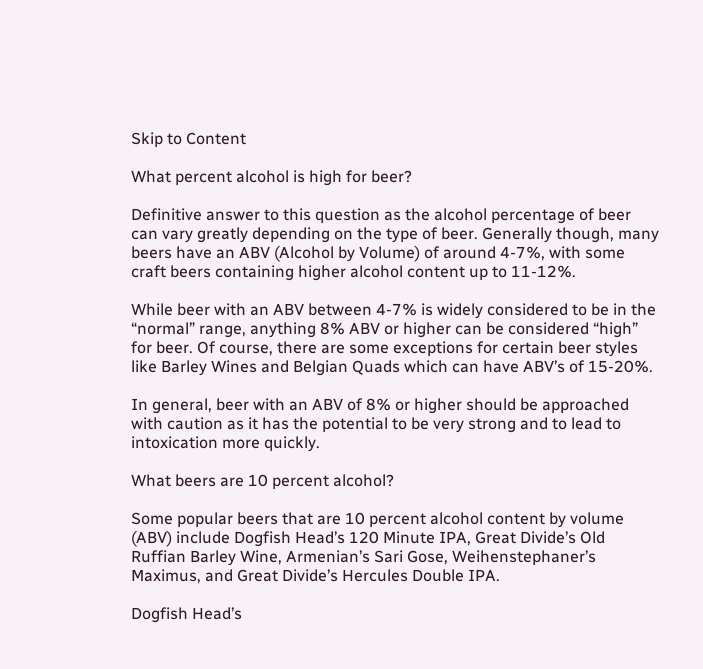Skip to Content

What percent alcohol is high for beer?

Definitive answer to this question as the alcohol percentage of beer can vary greatly depending on the type of beer. Generally though, many beers have an ABV (Alcohol by Volume) of around 4-7%, with some craft beers containing higher alcohol content up to 11-12%.

While beer with an ABV between 4-7% is widely considered to be in the “normal” range, anything 8% ABV or higher can be considered “high” for beer. Of course, there are some exceptions for certain beer styles like Barley Wines and Belgian Quads which can have ABV’s of 15-20%.

In general, beer with an ABV of 8% or higher should be approached with caution as it has the potential to be very strong and to lead to intoxication more quickly.

What beers are 10 percent alcohol?

Some popular beers that are 10 percent alcohol content by volume (ABV) include Dogfish Head’s 120 Minute IPA, Great Divide’s Old Ruffian Barley Wine, Armenian’s Sari Gose, Weihenstephaner’s Maximus, and Great Divide’s Hercules Double IPA.

Dogfish Head’s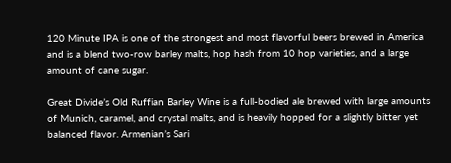120 Minute IPA is one of the strongest and most flavorful beers brewed in America and is a blend two-row barley malts, hop hash from 10 hop varieties, and a large amount of cane sugar.

Great Divide’s Old Ruffian Barley Wine is a full-bodied ale brewed with large amounts of Munich, caramel, and crystal malts, and is heavily hopped for a slightly bitter yet balanced flavor. Armenian’s Sari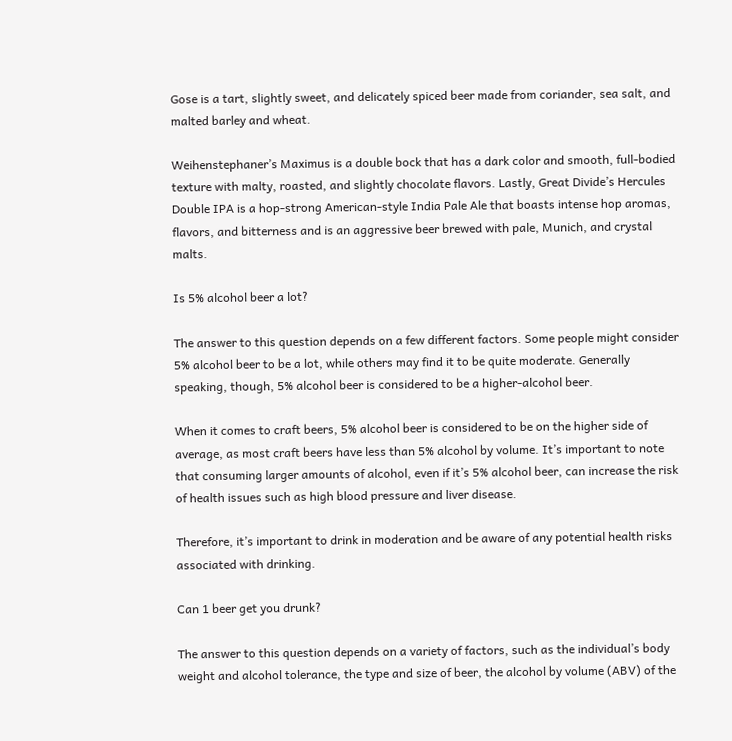Gose is a tart, slightly sweet, and delicately spiced beer made from coriander, sea salt, and malted barley and wheat.

Weihenstephaner’s Maximus is a double bock that has a dark color and smooth, full-bodied texture with malty, roasted, and slightly chocolate flavors. Lastly, Great Divide’s Hercules Double IPA is a hop-strong American-style India Pale Ale that boasts intense hop aromas, flavors, and bitterness and is an aggressive beer brewed with pale, Munich, and crystal malts.

Is 5% alcohol beer a lot?

The answer to this question depends on a few different factors. Some people might consider 5% alcohol beer to be a lot, while others may find it to be quite moderate. Generally speaking, though, 5% alcohol beer is considered to be a higher-alcohol beer.

When it comes to craft beers, 5% alcohol beer is considered to be on the higher side of average, as most craft beers have less than 5% alcohol by volume. It’s important to note that consuming larger amounts of alcohol, even if it’s 5% alcohol beer, can increase the risk of health issues such as high blood pressure and liver disease.

Therefore, it’s important to drink in moderation and be aware of any potential health risks associated with drinking.

Can 1 beer get you drunk?

The answer to this question depends on a variety of factors, such as the individual’s body weight and alcohol tolerance, the type and size of beer, the alcohol by volume (ABV) of the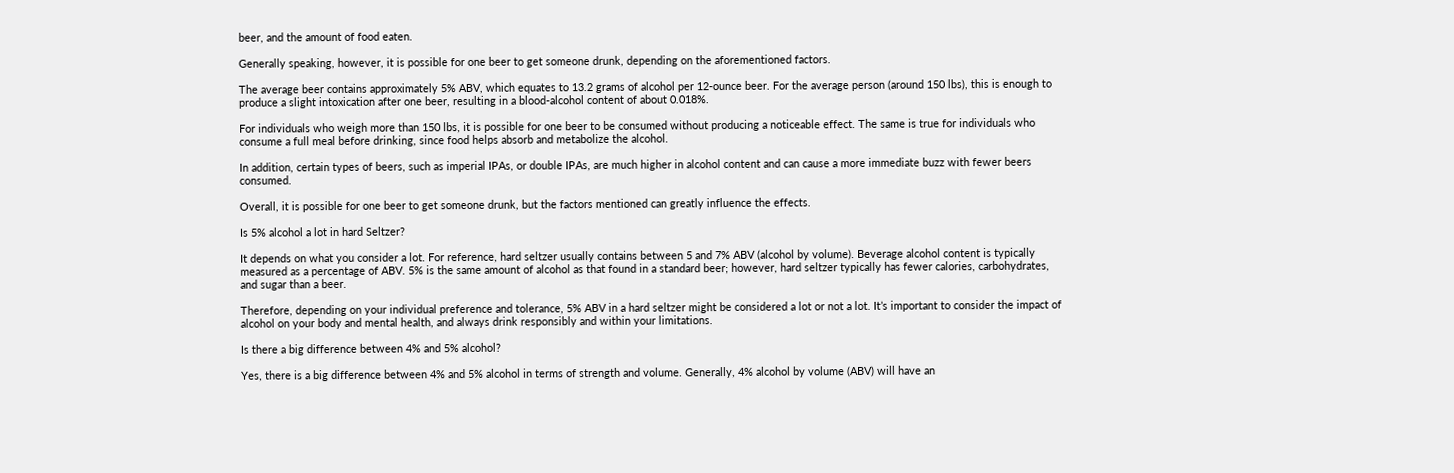beer, and the amount of food eaten.

Generally speaking, however, it is possible for one beer to get someone drunk, depending on the aforementioned factors.

The average beer contains approximately 5% ABV, which equates to 13.2 grams of alcohol per 12-ounce beer. For the average person (around 150 lbs), this is enough to produce a slight intoxication after one beer, resulting in a blood-alcohol content of about 0.018%.

For individuals who weigh more than 150 lbs, it is possible for one beer to be consumed without producing a noticeable effect. The same is true for individuals who consume a full meal before drinking, since food helps absorb and metabolize the alcohol.

In addition, certain types of beers, such as imperial IPAs, or double IPAs, are much higher in alcohol content and can cause a more immediate buzz with fewer beers consumed.

Overall, it is possible for one beer to get someone drunk, but the factors mentioned can greatly influence the effects.

Is 5% alcohol a lot in hard Seltzer?

It depends on what you consider a lot. For reference, hard seltzer usually contains between 5 and 7% ABV (alcohol by volume). Beverage alcohol content is typically measured as a percentage of ABV. 5% is the same amount of alcohol as that found in a standard beer; however, hard seltzer typically has fewer calories, carbohydrates, and sugar than a beer.

Therefore, depending on your individual preference and tolerance, 5% ABV in a hard seltzer might be considered a lot or not a lot. It’s important to consider the impact of alcohol on your body and mental health, and always drink responsibly and within your limitations.

Is there a big difference between 4% and 5% alcohol?

Yes, there is a big difference between 4% and 5% alcohol in terms of strength and volume. Generally, 4% alcohol by volume (ABV) will have an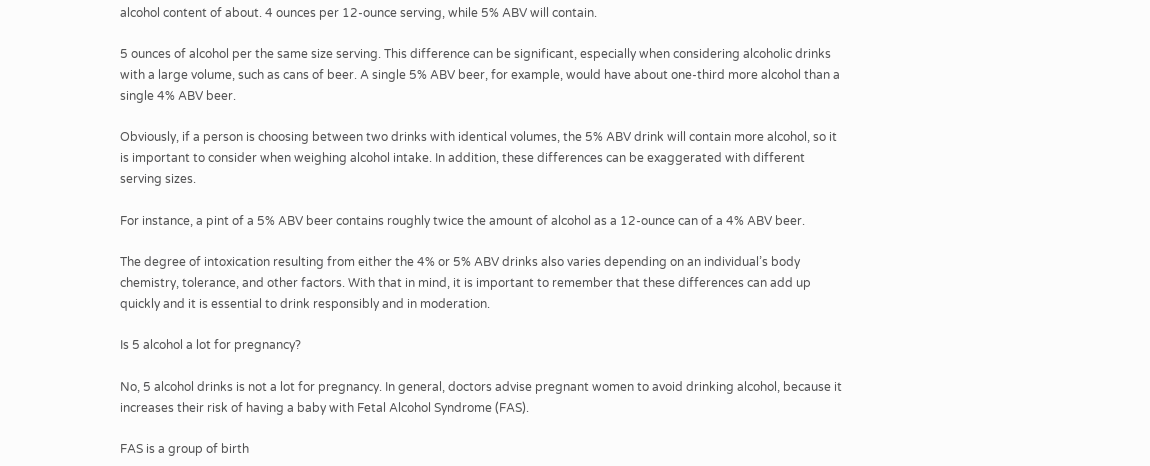alcohol content of about. 4 ounces per 12-ounce serving, while 5% ABV will contain.

5 ounces of alcohol per the same size serving. This difference can be significant, especially when considering alcoholic drinks with a large volume, such as cans of beer. A single 5% ABV beer, for example, would have about one-third more alcohol than a single 4% ABV beer.

Obviously, if a person is choosing between two drinks with identical volumes, the 5% ABV drink will contain more alcohol, so it is important to consider when weighing alcohol intake. In addition, these differences can be exaggerated with different serving sizes.

For instance, a pint of a 5% ABV beer contains roughly twice the amount of alcohol as a 12-ounce can of a 4% ABV beer.

The degree of intoxication resulting from either the 4% or 5% ABV drinks also varies depending on an individual’s body chemistry, tolerance, and other factors. With that in mind, it is important to remember that these differences can add up quickly and it is essential to drink responsibly and in moderation.

Is 5 alcohol a lot for pregnancy?

No, 5 alcohol drinks is not a lot for pregnancy. In general, doctors advise pregnant women to avoid drinking alcohol, because it increases their risk of having a baby with Fetal Alcohol Syndrome (FAS).

FAS is a group of birth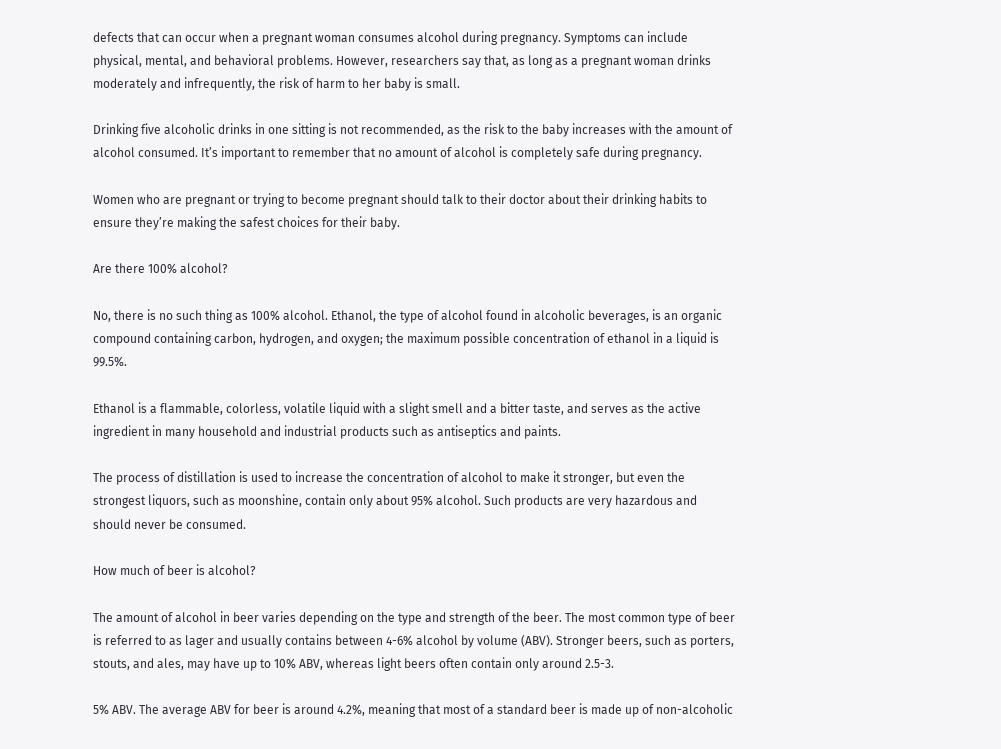defects that can occur when a pregnant woman consumes alcohol during pregnancy. Symptoms can include physical, mental, and behavioral problems. However, researchers say that, as long as a pregnant woman drinks moderately and infrequently, the risk of harm to her baby is small.

Drinking five alcoholic drinks in one sitting is not recommended, as the risk to the baby increases with the amount of alcohol consumed. It’s important to remember that no amount of alcohol is completely safe during pregnancy.

Women who are pregnant or trying to become pregnant should talk to their doctor about their drinking habits to ensure they’re making the safest choices for their baby.

Are there 100% alcohol?

No, there is no such thing as 100% alcohol. Ethanol, the type of alcohol found in alcoholic beverages, is an organic compound containing carbon, hydrogen, and oxygen; the maximum possible concentration of ethanol in a liquid is 99.5%.

Ethanol is a flammable, colorless, volatile liquid with a slight smell and a bitter taste, and serves as the active ingredient in many household and industrial products such as antiseptics and paints.

The process of distillation is used to increase the concentration of alcohol to make it stronger, but even the strongest liquors, such as moonshine, contain only about 95% alcohol. Such products are very hazardous and should never be consumed.

How much of beer is alcohol?

The amount of alcohol in beer varies depending on the type and strength of the beer. The most common type of beer is referred to as lager and usually contains between 4-6% alcohol by volume (ABV). Stronger beers, such as porters, stouts, and ales, may have up to 10% ABV, whereas light beers often contain only around 2.5-3.

5% ABV. The average ABV for beer is around 4.2%, meaning that most of a standard beer is made up of non-alcoholic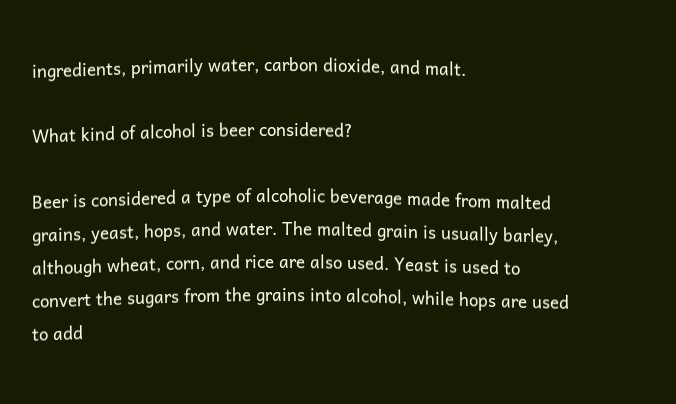ingredients, primarily water, carbon dioxide, and malt.

What kind of alcohol is beer considered?

Beer is considered a type of alcoholic beverage made from malted grains, yeast, hops, and water. The malted grain is usually barley, although wheat, corn, and rice are also used. Yeast is used to convert the sugars from the grains into alcohol, while hops are used to add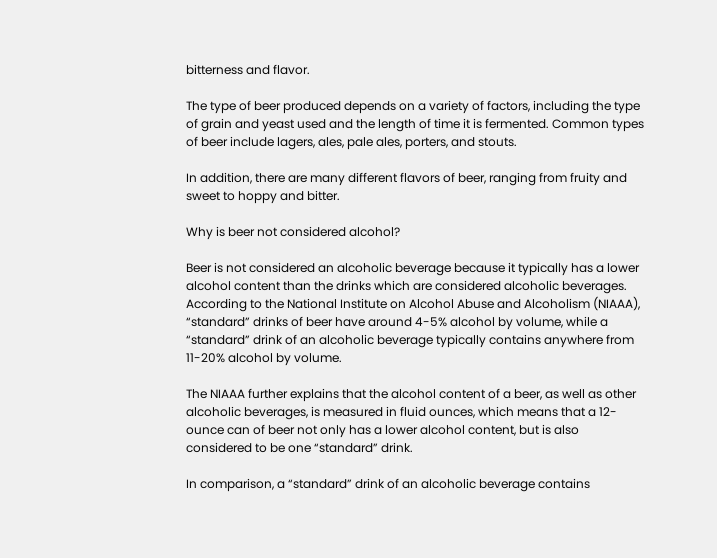bitterness and flavor.

The type of beer produced depends on a variety of factors, including the type of grain and yeast used and the length of time it is fermented. Common types of beer include lagers, ales, pale ales, porters, and stouts.

In addition, there are many different flavors of beer, ranging from fruity and sweet to hoppy and bitter.

Why is beer not considered alcohol?

Beer is not considered an alcoholic beverage because it typically has a lower alcohol content than the drinks which are considered alcoholic beverages. According to the National Institute on Alcohol Abuse and Alcoholism (NIAAA), “standard” drinks of beer have around 4-5% alcohol by volume, while a “standard” drink of an alcoholic beverage typically contains anywhere from 11-20% alcohol by volume.

The NIAAA further explains that the alcohol content of a beer, as well as other alcoholic beverages, is measured in fluid ounces, which means that a 12-ounce can of beer not only has a lower alcohol content, but is also considered to be one “standard” drink.

In comparison, a “standard” drink of an alcoholic beverage contains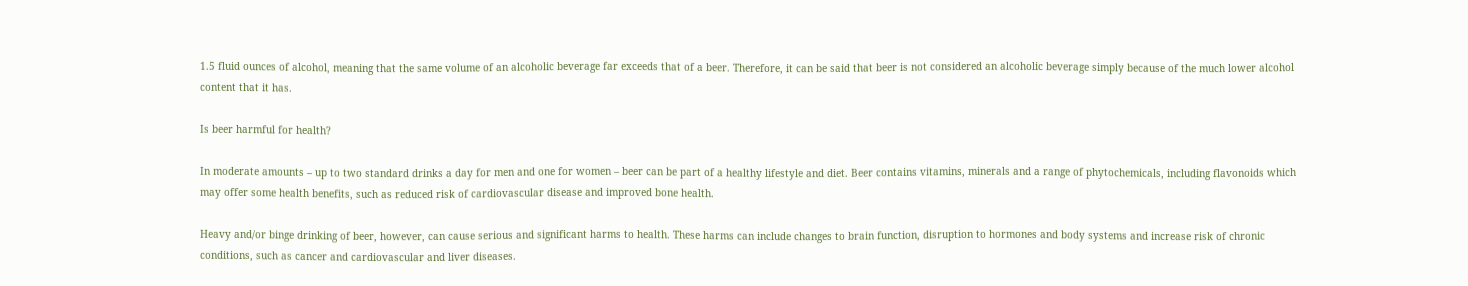1.5 fluid ounces of alcohol, meaning that the same volume of an alcoholic beverage far exceeds that of a beer. Therefore, it can be said that beer is not considered an alcoholic beverage simply because of the much lower alcohol content that it has.

Is beer harmful for health?

In moderate amounts – up to two standard drinks a day for men and one for women – beer can be part of a healthy lifestyle and diet. Beer contains vitamins, minerals and a range of phytochemicals, including flavonoids which may offer some health benefits, such as reduced risk of cardiovascular disease and improved bone health.

Heavy and/or binge drinking of beer, however, can cause serious and significant harms to health. These harms can include changes to brain function, disruption to hormones and body systems and increase risk of chronic conditions, such as cancer and cardiovascular and liver diseases.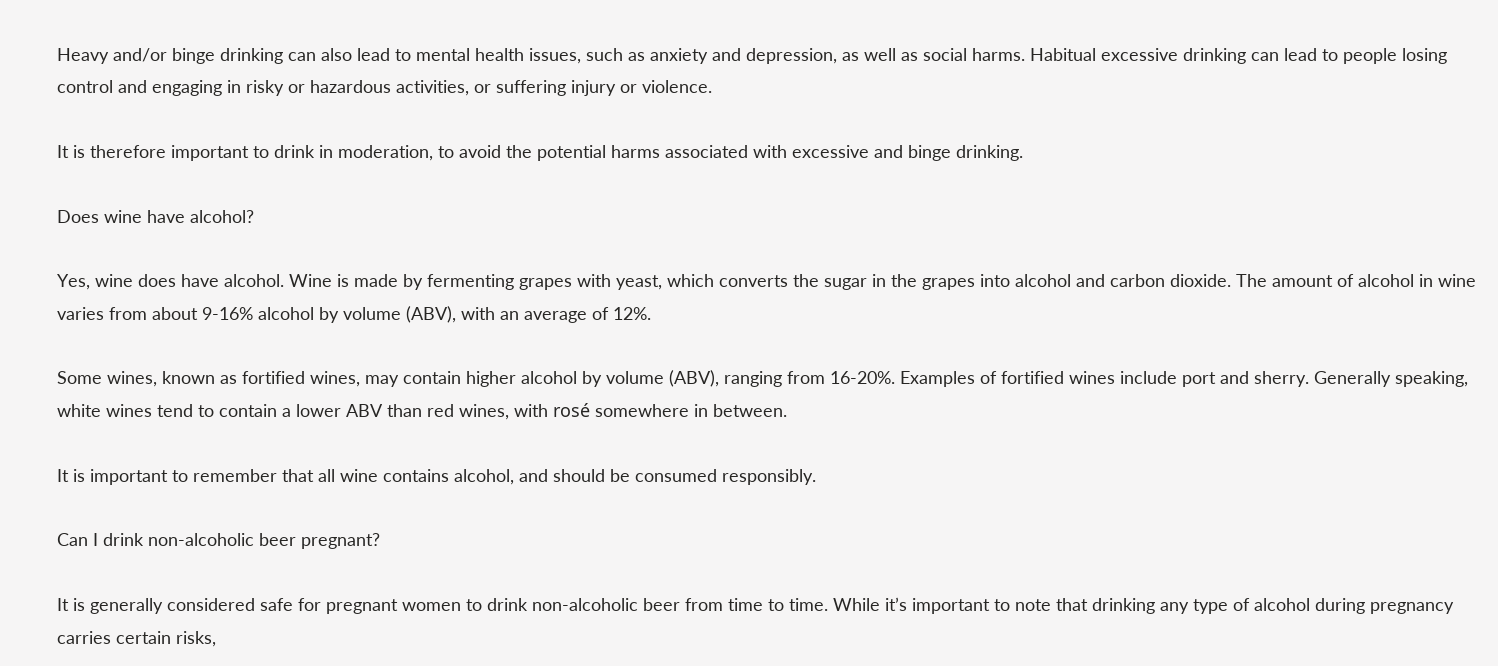Heavy and/or binge drinking can also lead to mental health issues, such as anxiety and depression, as well as social harms. Habitual excessive drinking can lead to people losing control and engaging in risky or hazardous activities, or suffering injury or violence.

It is therefore important to drink in moderation, to avoid the potential harms associated with excessive and binge drinking.

Does wine have alcohol?

Yes, wine does have alcohol. Wine is made by fermenting grapes with yeast, which converts the sugar in the grapes into alcohol and carbon dioxide. The amount of alcohol in wine varies from about 9-16% alcohol by volume (ABV), with an average of 12%.

Some wines, known as fortified wines, may contain higher alcohol by volume (ABV), ranging from 16-20%. Examples of fortified wines include port and sherry. Generally speaking, white wines tend to contain a lower ABV than red wines, with rosé somewhere in between.

It is important to remember that all wine contains alcohol, and should be consumed responsibly.

Can I drink non-alcoholic beer pregnant?

It is generally considered safe for pregnant women to drink non-alcoholic beer from time to time. While it’s important to note that drinking any type of alcohol during pregnancy carries certain risks,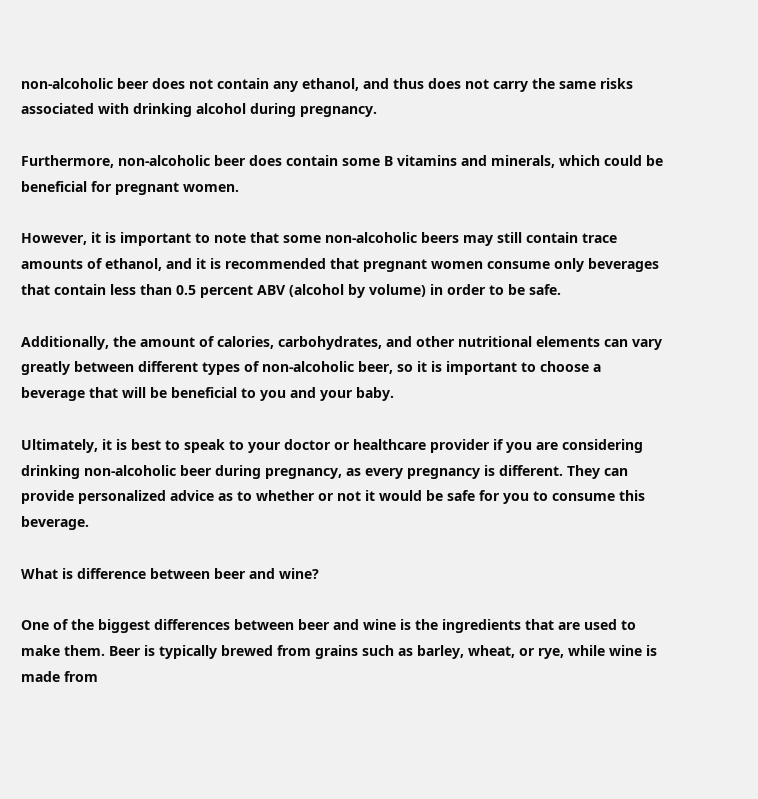non-alcoholic beer does not contain any ethanol, and thus does not carry the same risks associated with drinking alcohol during pregnancy.

Furthermore, non-alcoholic beer does contain some B vitamins and minerals, which could be beneficial for pregnant women.

However, it is important to note that some non-alcoholic beers may still contain trace amounts of ethanol, and it is recommended that pregnant women consume only beverages that contain less than 0.5 percent ABV (alcohol by volume) in order to be safe.

Additionally, the amount of calories, carbohydrates, and other nutritional elements can vary greatly between different types of non-alcoholic beer, so it is important to choose a beverage that will be beneficial to you and your baby.

Ultimately, it is best to speak to your doctor or healthcare provider if you are considering drinking non-alcoholic beer during pregnancy, as every pregnancy is different. They can provide personalized advice as to whether or not it would be safe for you to consume this beverage.

What is difference between beer and wine?

One of the biggest differences between beer and wine is the ingredients that are used to make them. Beer is typically brewed from grains such as barley, wheat, or rye, while wine is made from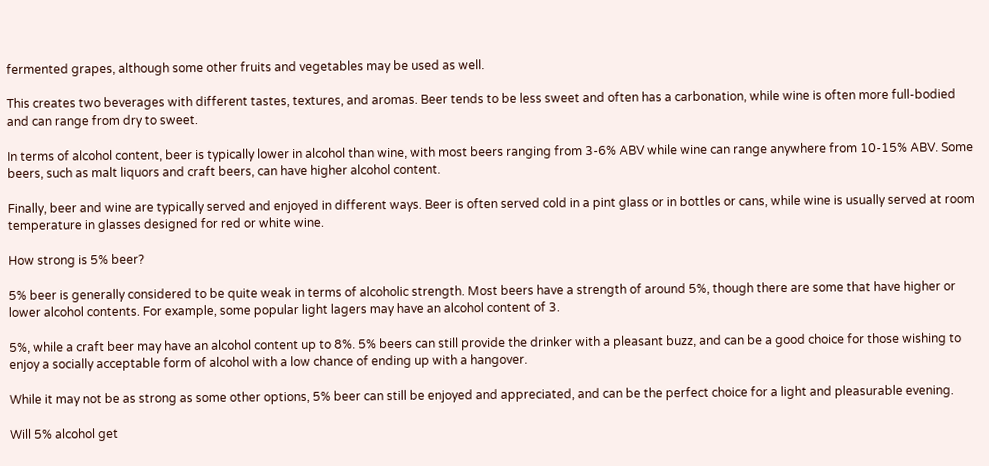fermented grapes, although some other fruits and vegetables may be used as well.

This creates two beverages with different tastes, textures, and aromas. Beer tends to be less sweet and often has a carbonation, while wine is often more full-bodied and can range from dry to sweet.

In terms of alcohol content, beer is typically lower in alcohol than wine, with most beers ranging from 3-6% ABV while wine can range anywhere from 10-15% ABV. Some beers, such as malt liquors and craft beers, can have higher alcohol content.

Finally, beer and wine are typically served and enjoyed in different ways. Beer is often served cold in a pint glass or in bottles or cans, while wine is usually served at room temperature in glasses designed for red or white wine.

How strong is 5% beer?

5% beer is generally considered to be quite weak in terms of alcoholic strength. Most beers have a strength of around 5%, though there are some that have higher or lower alcohol contents. For example, some popular light lagers may have an alcohol content of 3.

5%, while a craft beer may have an alcohol content up to 8%. 5% beers can still provide the drinker with a pleasant buzz, and can be a good choice for those wishing to enjoy a socially acceptable form of alcohol with a low chance of ending up with a hangover.

While it may not be as strong as some other options, 5% beer can still be enjoyed and appreciated, and can be the perfect choice for a light and pleasurable evening.

Will 5% alcohol get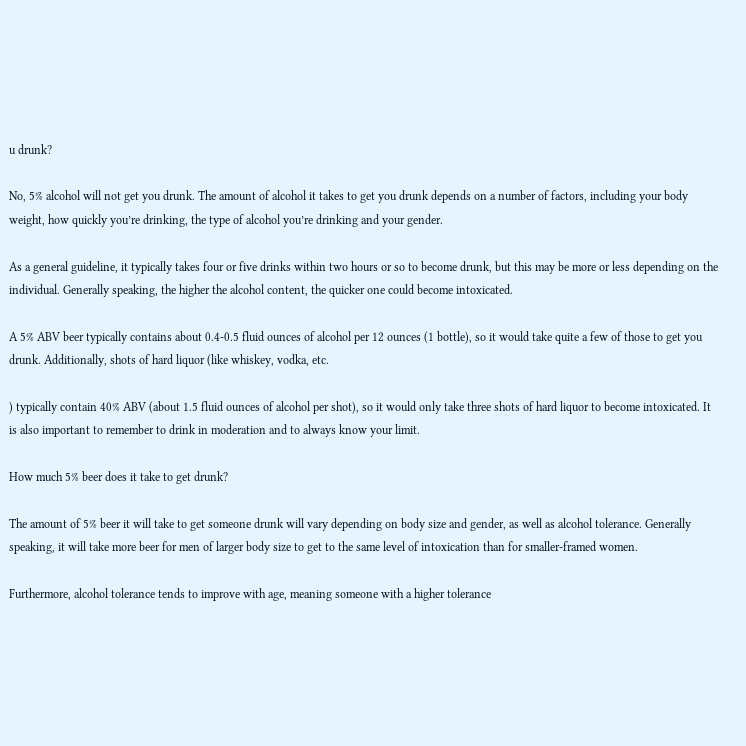u drunk?

No, 5% alcohol will not get you drunk. The amount of alcohol it takes to get you drunk depends on a number of factors, including your body weight, how quickly you’re drinking, the type of alcohol you’re drinking and your gender.

As a general guideline, it typically takes four or five drinks within two hours or so to become drunk, but this may be more or less depending on the individual. Generally speaking, the higher the alcohol content, the quicker one could become intoxicated.

A 5% ABV beer typically contains about 0.4-0.5 fluid ounces of alcohol per 12 ounces (1 bottle), so it would take quite a few of those to get you drunk. Additionally, shots of hard liquor (like whiskey, vodka, etc.

) typically contain 40% ABV (about 1.5 fluid ounces of alcohol per shot), so it would only take three shots of hard liquor to become intoxicated. It is also important to remember to drink in moderation and to always know your limit.

How much 5% beer does it take to get drunk?

The amount of 5% beer it will take to get someone drunk will vary depending on body size and gender, as well as alcohol tolerance. Generally speaking, it will take more beer for men of larger body size to get to the same level of intoxication than for smaller-framed women.

Furthermore, alcohol tolerance tends to improve with age, meaning someone with a higher tolerance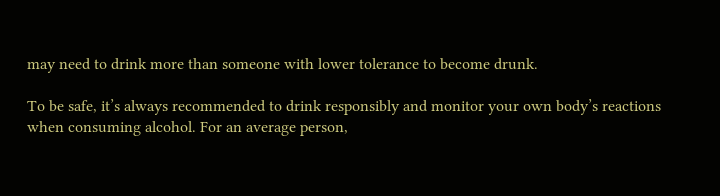may need to drink more than someone with lower tolerance to become drunk.

To be safe, it’s always recommended to drink responsibly and monitor your own body’s reactions when consuming alcohol. For an average person,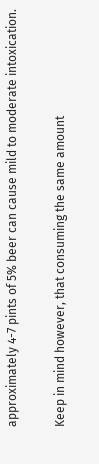approximately 4-7 pints of 5% beer can cause mild to moderate intoxication.

Keep in mind however, that consuming the same amount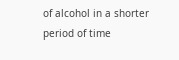of alcohol in a shorter period of time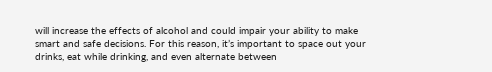will increase the effects of alcohol and could impair your ability to make smart and safe decisions. For this reason, it’s important to space out your drinks, eat while drinking, and even alternate between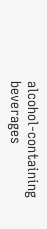alcohol-containing beverages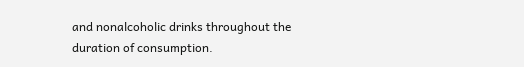and nonalcoholic drinks throughout the duration of consumption.